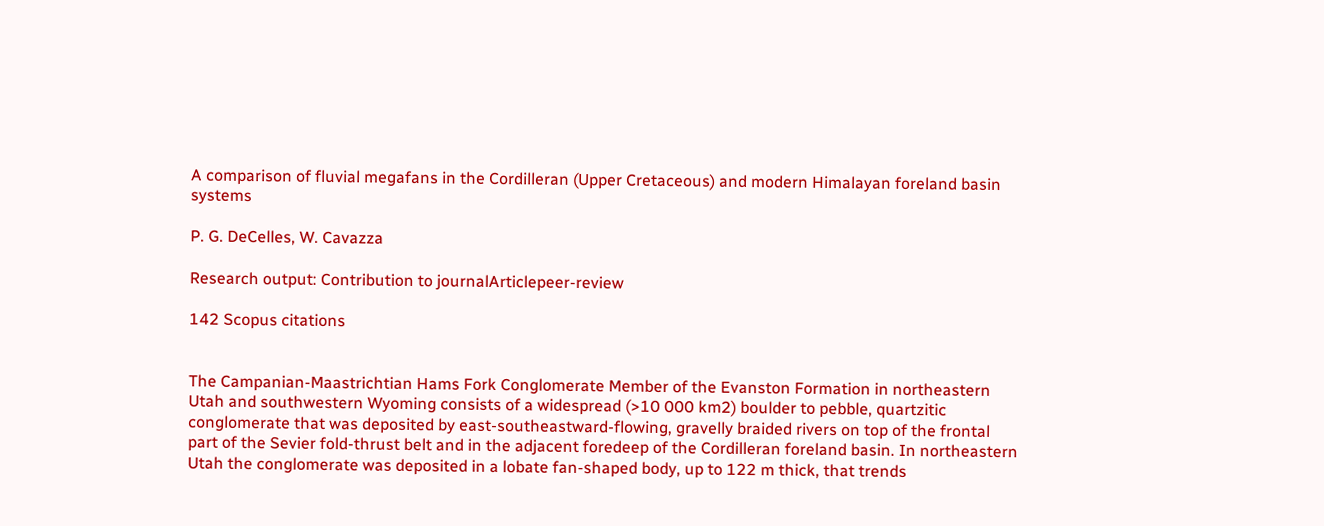A comparison of fluvial megafans in the Cordilleran (Upper Cretaceous) and modern Himalayan foreland basin systems

P. G. DeCelles, W. Cavazza

Research output: Contribution to journalArticlepeer-review

142 Scopus citations


The Campanian-Maastrichtian Hams Fork Conglomerate Member of the Evanston Formation in northeastern Utah and southwestern Wyoming consists of a widespread (>10 000 km2) boulder to pebble, quartzitic conglomerate that was deposited by east-southeastward-flowing, gravelly braided rivers on top of the frontal part of the Sevier fold-thrust belt and in the adjacent foredeep of the Cordilleran foreland basin. In northeastern Utah the conglomerate was deposited in a lobate fan-shaped body, up to 122 m thick, that trends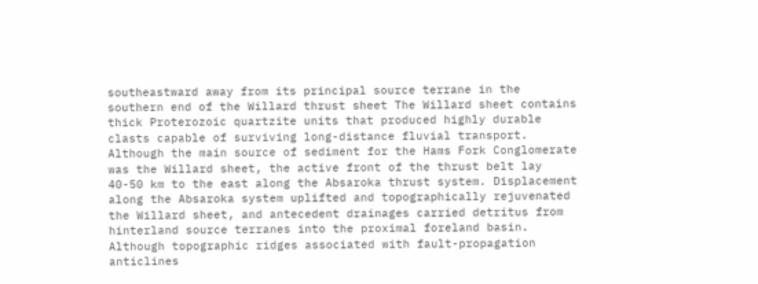southeastward away from its principal source terrane in the southern end of the Willard thrust sheet The Willard sheet contains thick Proterozoic quartzite units that produced highly durable clasts capable of surviving long-distance fluvial transport. Although the main source of sediment for the Hams Fork Conglomerate was the Willard sheet, the active front of the thrust belt lay 40-50 km to the east along the Absaroka thrust system. Displacement along the Absaroka system uplifted and topographically rejuvenated the Willard sheet, and antecedent drainages carried detritus from hinterland source terranes into the proximal foreland basin. Although topographic ridges associated with fault-propagation anticlines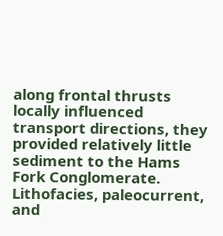along frontal thrusts locally influenced transport directions, they provided relatively little sediment to the Hams Fork Conglomerate. Lithofacies, paleocurrent, and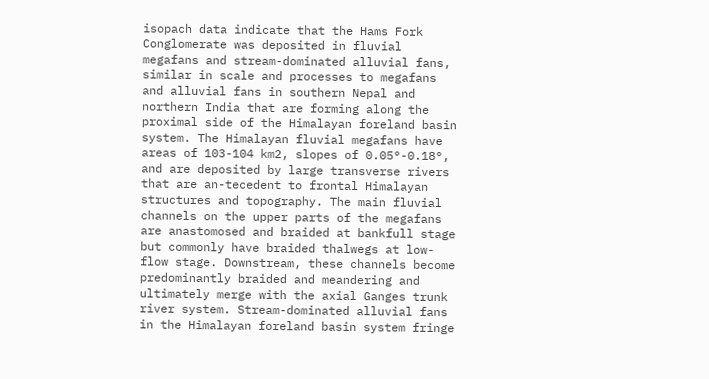isopach data indicate that the Hams Fork Conglomerate was deposited in fluvial megafans and stream-dominated alluvial fans, similar in scale and processes to megafans and alluvial fans in southern Nepal and northern India that are forming along the proximal side of the Himalayan foreland basin system. The Himalayan fluvial megafans have areas of 103-104 km2, slopes of 0.05°-0.18°, and are deposited by large transverse rivers that are an-tecedent to frontal Himalayan structures and topography. The main fluvial channels on the upper parts of the megafans are anastomosed and braided at bankfull stage but commonly have braided thalwegs at low-flow stage. Downstream, these channels become predominantly braided and meandering and ultimately merge with the axial Ganges trunk river system. Stream-dominated alluvial fans in the Himalayan foreland basin system fringe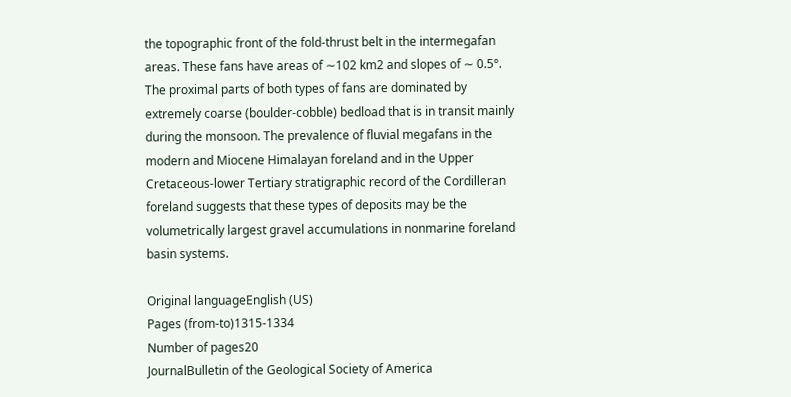the topographic front of the fold-thrust belt in the intermegafan areas. These fans have areas of ∼102 km2 and slopes of ∼ 0.5°. The proximal parts of both types of fans are dominated by extremely coarse (boulder-cobble) bedload that is in transit mainly during the monsoon. The prevalence of fluvial megafans in the modern and Miocene Himalayan foreland and in the Upper Cretaceous-lower Tertiary stratigraphic record of the Cordilleran foreland suggests that these types of deposits may be the volumetrically largest gravel accumulations in nonmarine foreland basin systems.

Original languageEnglish (US)
Pages (from-to)1315-1334
Number of pages20
JournalBulletin of the Geological Society of America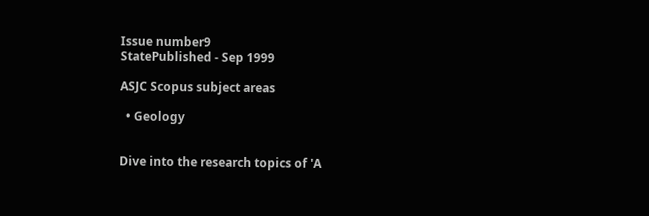Issue number9
StatePublished - Sep 1999

ASJC Scopus subject areas

  • Geology


Dive into the research topics of 'A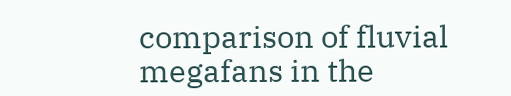comparison of fluvial megafans in the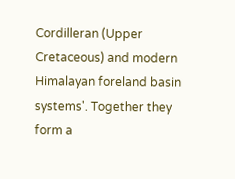Cordilleran (Upper Cretaceous) and modern Himalayan foreland basin systems'. Together they form a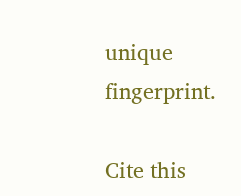unique fingerprint.

Cite this